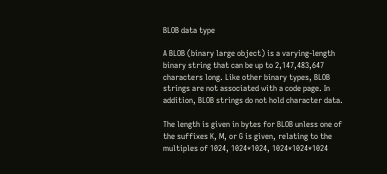BLOB data type

A BLOB (binary large object) is a varying-length binary string that can be up to 2,147,483,647 characters long. Like other binary types, BLOB strings are not associated with a code page. In addition, BLOB strings do not hold character data.

The length is given in bytes for BLOB unless one of the suffixes K, M, or G is given, relating to the multiples of 1024, 1024*1024, 1024*1024*1024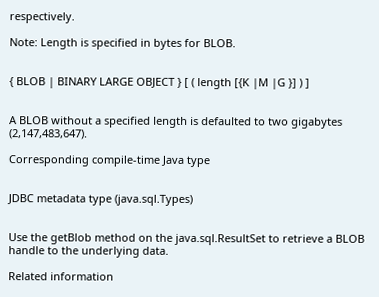respectively.

Note: Length is specified in bytes for BLOB.


{ BLOB | BINARY LARGE OBJECT } [ ( length [{K |M |G }] ) ]


A BLOB without a specified length is defaulted to two gigabytes (2,147,483,647).

Corresponding compile-time Java type


JDBC metadata type (java.sql.Types)


Use the getBlob method on the java.sql.ResultSet to retrieve a BLOB handle to the underlying data.

Related information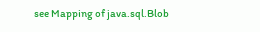see Mapping of java.sql.Blob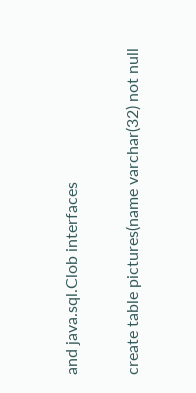and java.sql.Clob interfaces

create table pictures(name varchar(32) not null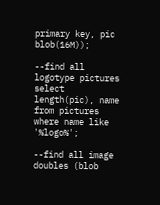primary key, pic blob(16M));

--find all logotype pictures
select length(pic), name from pictures where name like '%logo%';

--find all image doubles (blob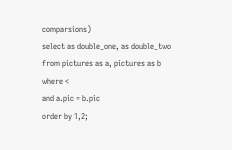comparsions)
select as double_one, as double_two
from pictures as a, pictures as b
where <
and a.pic = b.pic
order by 1,2;